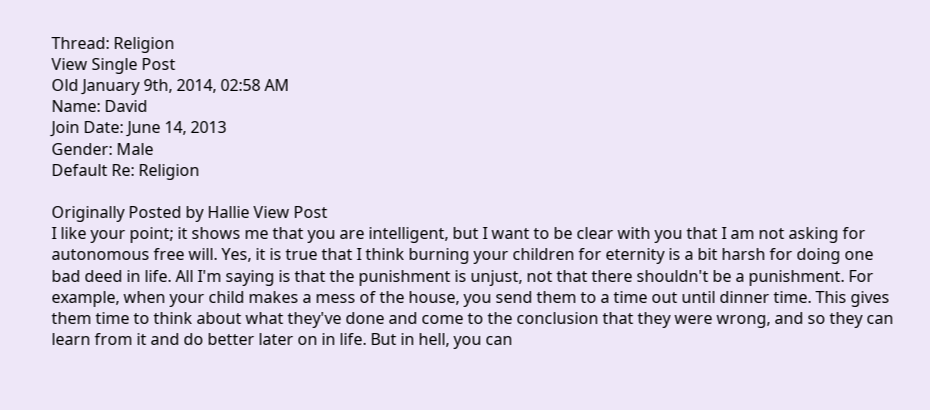Thread: Religion
View Single Post
Old January 9th, 2014, 02:58 AM
Name: David
Join Date: June 14, 2013
Gender: Male
Default Re: Religion

Originally Posted by Hallie View Post
I like your point; it shows me that you are intelligent, but I want to be clear with you that I am not asking for autonomous free will. Yes, it is true that I think burning your children for eternity is a bit harsh for doing one bad deed in life. All I'm saying is that the punishment is unjust, not that there shouldn't be a punishment. For example, when your child makes a mess of the house, you send them to a time out until dinner time. This gives them time to think about what they've done and come to the conclusion that they were wrong, and so they can learn from it and do better later on in life. But in hell, you can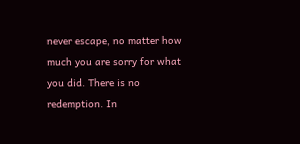never escape, no matter how much you are sorry for what you did. There is no redemption. In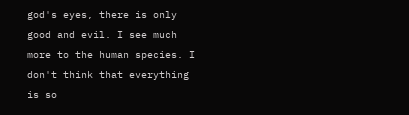god's eyes, there is only good and evil. I see much more to the human species. I don't think that everything is so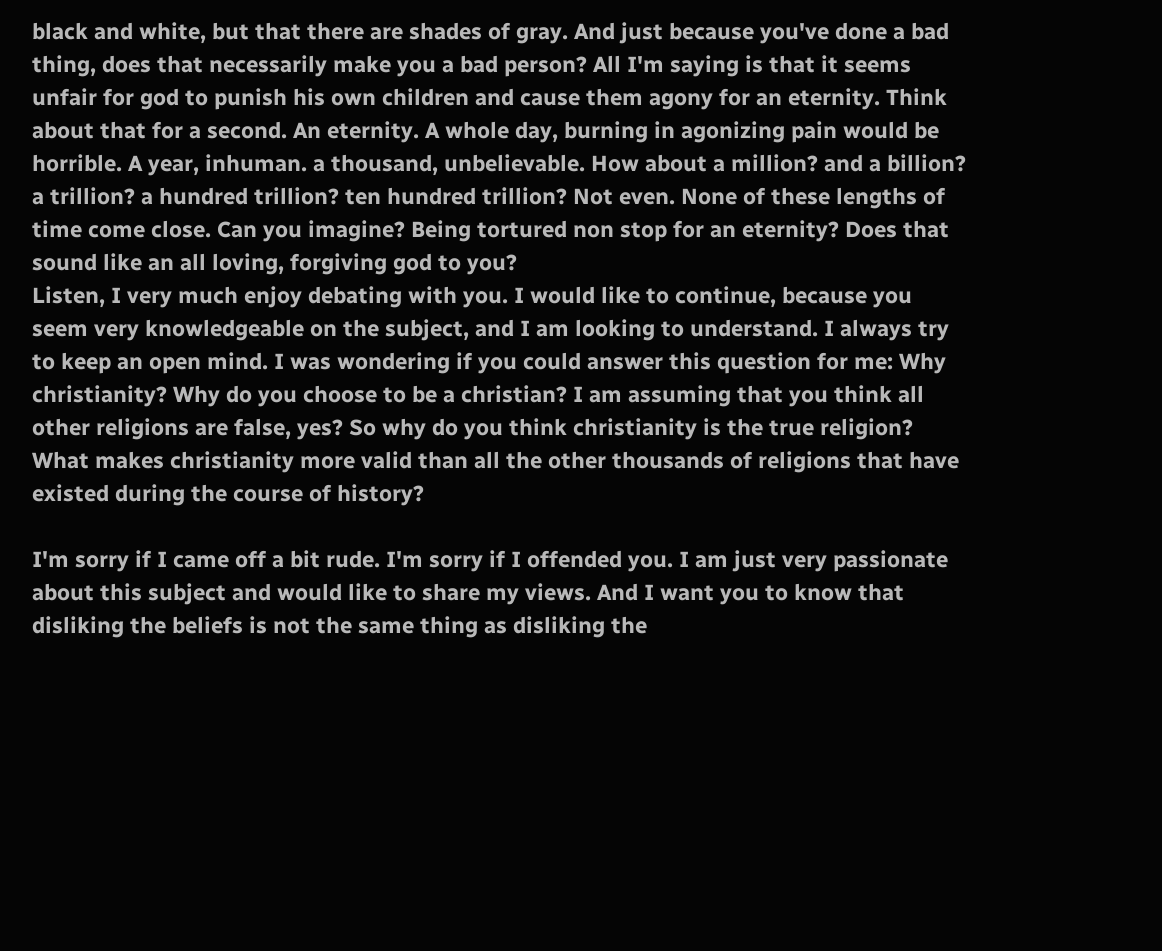black and white, but that there are shades of gray. And just because you've done a bad thing, does that necessarily make you a bad person? All I'm saying is that it seems unfair for god to punish his own children and cause them agony for an eternity. Think about that for a second. An eternity. A whole day, burning in agonizing pain would be horrible. A year, inhuman. a thousand, unbelievable. How about a million? and a billion? a trillion? a hundred trillion? ten hundred trillion? Not even. None of these lengths of time come close. Can you imagine? Being tortured non stop for an eternity? Does that sound like an all loving, forgiving god to you?
Listen, I very much enjoy debating with you. I would like to continue, because you seem very knowledgeable on the subject, and I am looking to understand. I always try to keep an open mind. I was wondering if you could answer this question for me: Why christianity? Why do you choose to be a christian? I am assuming that you think all other religions are false, yes? So why do you think christianity is the true religion? What makes christianity more valid than all the other thousands of religions that have existed during the course of history?

I'm sorry if I came off a bit rude. I'm sorry if I offended you. I am just very passionate about this subject and would like to share my views. And I want you to know that disliking the beliefs is not the same thing as disliking the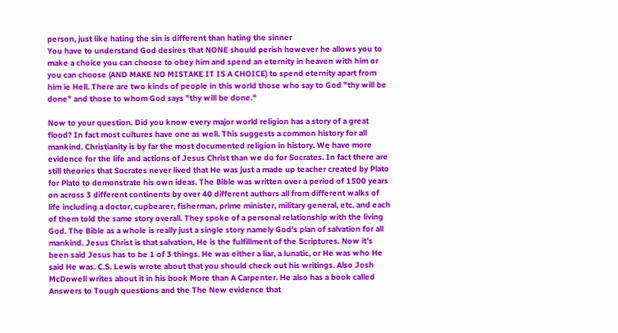person, just like hating the sin is different than hating the sinner
You have to understand God desires that NONE should perish however he allows you to make a choice you can choose to obey him and spend an eternity in heaven with him or you can choose (AND MAKE NO MISTAKE IT IS A CHOICE) to spend eternity apart from him ie Hell. There are two kinds of people in this world those who say to God "thy will be done" and those to whom God says "thy will be done."

Now to your question. Did you know every major world religion has a story of a great flood? In fact most cultures have one as well. This suggests a common history for all mankind. Christianity is by far the most documented religion in history. We have more evidence for the life and actions of Jesus Christ than we do for Socrates. In fact there are still theories that Socrates never lived that He was just a made up teacher created by Plato for Plato to demonstrate his own ideas. The Bible was written over a period of 1500 years on across 3 different continents by over 40 different authors all from different walks of life including a doctor, cupbearer, fisherman, prime minister, military general, etc. and each of them told the same story overall. They spoke of a personal relationship with the living God. The Bible as a whole is really just a single story namely God's plan of salvation for all mankind. Jesus Christ is that salvation, He is the fulfillment of the Scriptures. Now it's been said Jesus has to be 1 of 3 things. He was either a liar, a lunatic, or He was who He said He was. C.S. Lewis wrote about that you should check out his writings. Also Josh McDowell writes about it in his book More than A Carpenter. He also has a book called Answers to Tough questions and the The New evidence that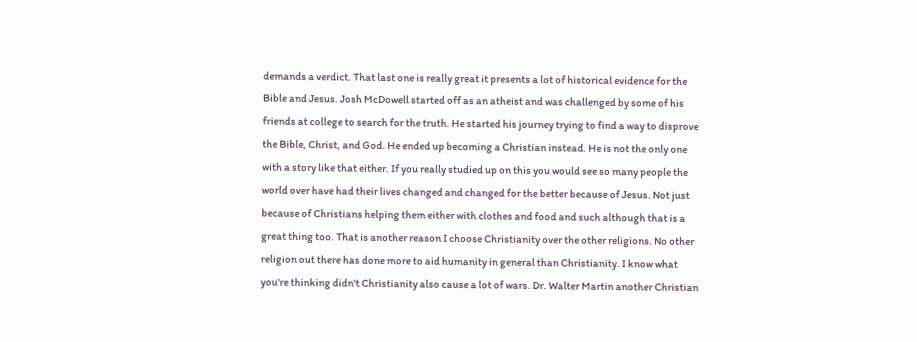demands a verdict. That last one is really great it presents a lot of historical evidence for the Bible and Jesus. Josh McDowell started off as an atheist and was challenged by some of his friends at college to search for the truth. He started his journey trying to find a way to disprove the Bible, Christ, and God. He ended up becoming a Christian instead. He is not the only one with a story like that either. If you really studied up on this you would see so many people the world over have had their lives changed and changed for the better because of Jesus. Not just because of Christians helping them either with clothes and food and such although that is a great thing too. That is another reason I choose Christianity over the other religions. No other religion out there has done more to aid humanity in general than Christianity. I know what you're thinking didn't Christianity also cause a lot of wars. Dr. Walter Martin another Christian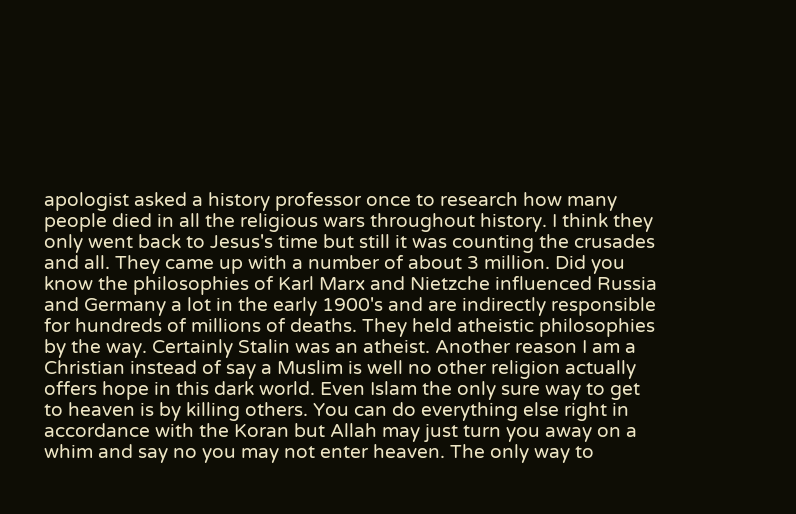apologist asked a history professor once to research how many people died in all the religious wars throughout history. I think they only went back to Jesus's time but still it was counting the crusades and all. They came up with a number of about 3 million. Did you know the philosophies of Karl Marx and Nietzche influenced Russia and Germany a lot in the early 1900's and are indirectly responsible for hundreds of millions of deaths. They held atheistic philosophies by the way. Certainly Stalin was an atheist. Another reason I am a Christian instead of say a Muslim is well no other religion actually offers hope in this dark world. Even Islam the only sure way to get to heaven is by killing others. You can do everything else right in accordance with the Koran but Allah may just turn you away on a whim and say no you may not enter heaven. The only way to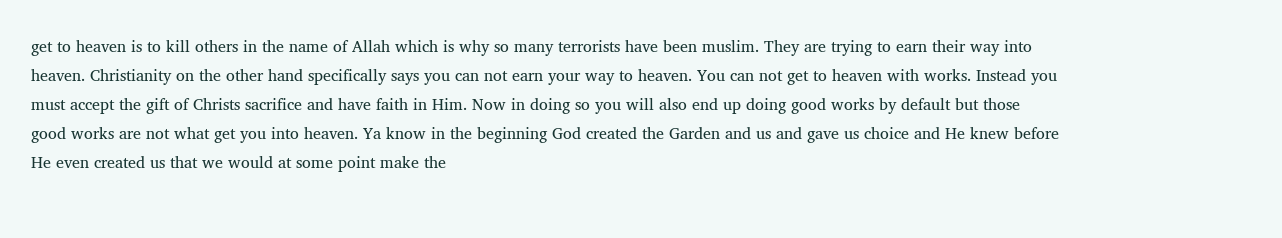get to heaven is to kill others in the name of Allah which is why so many terrorists have been muslim. They are trying to earn their way into heaven. Christianity on the other hand specifically says you can not earn your way to heaven. You can not get to heaven with works. Instead you must accept the gift of Christs sacrifice and have faith in Him. Now in doing so you will also end up doing good works by default but those good works are not what get you into heaven. Ya know in the beginning God created the Garden and us and gave us choice and He knew before He even created us that we would at some point make the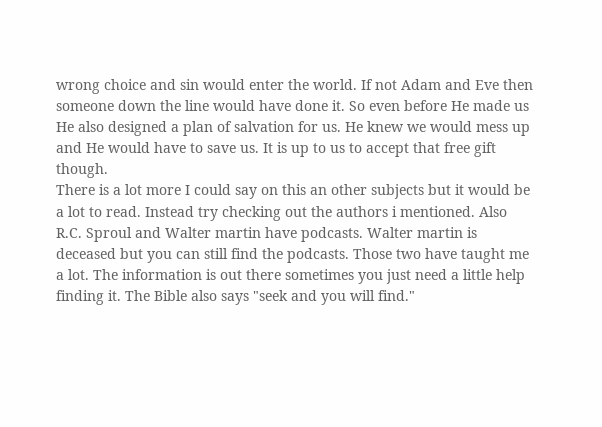wrong choice and sin would enter the world. If not Adam and Eve then someone down the line would have done it. So even before He made us He also designed a plan of salvation for us. He knew we would mess up and He would have to save us. It is up to us to accept that free gift though.
There is a lot more I could say on this an other subjects but it would be a lot to read. Instead try checking out the authors i mentioned. Also R.C. Sproul and Walter martin have podcasts. Walter martin is deceased but you can still find the podcasts. Those two have taught me a lot. The information is out there sometimes you just need a little help finding it. The Bible also says "seek and you will find."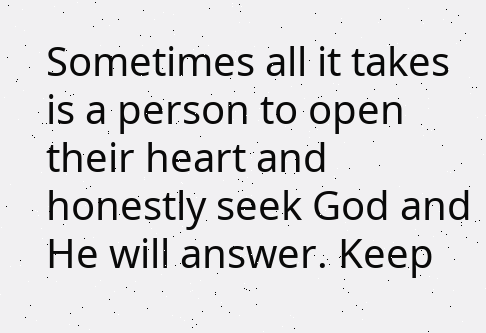Sometimes all it takes is a person to open their heart and honestly seek God and He will answer. Keep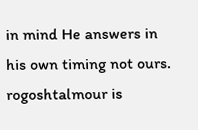in mind He answers in his own timing not ours.
rogoshtalmour is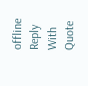offline   Reply With Quote